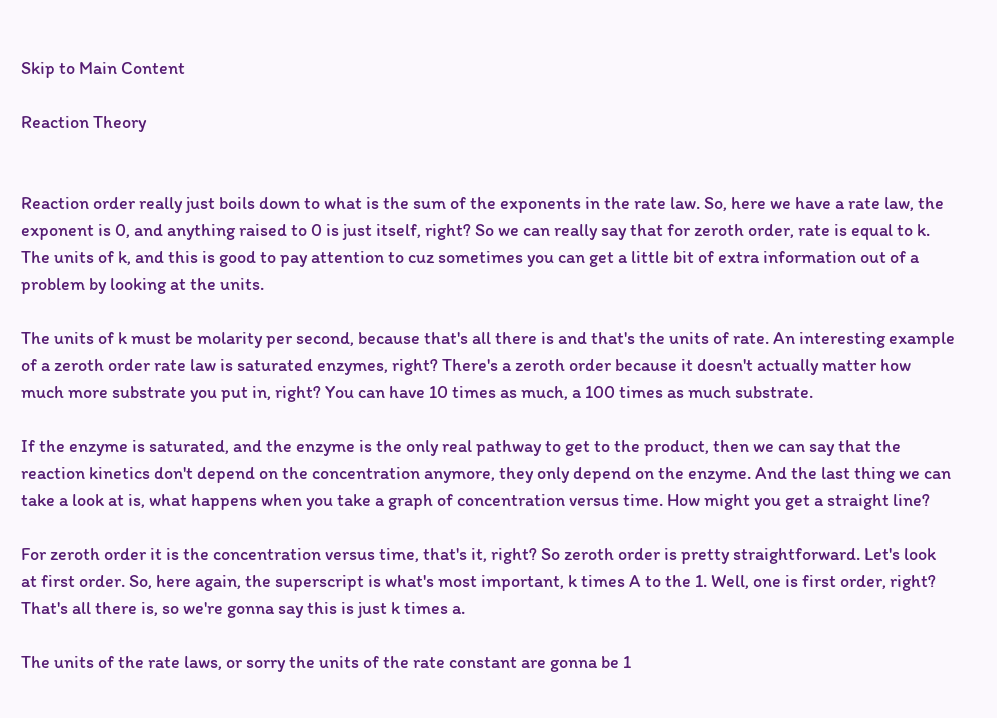Skip to Main Content

Reaction Theory


Reaction order really just boils down to what is the sum of the exponents in the rate law. So, here we have a rate law, the exponent is 0, and anything raised to 0 is just itself, right? So we can really say that for zeroth order, rate is equal to k. The units of k, and this is good to pay attention to cuz sometimes you can get a little bit of extra information out of a problem by looking at the units.

The units of k must be molarity per second, because that's all there is and that's the units of rate. An interesting example of a zeroth order rate law is saturated enzymes, right? There's a zeroth order because it doesn't actually matter how much more substrate you put in, right? You can have 10 times as much, a 100 times as much substrate.

If the enzyme is saturated, and the enzyme is the only real pathway to get to the product, then we can say that the reaction kinetics don't depend on the concentration anymore, they only depend on the enzyme. And the last thing we can take a look at is, what happens when you take a graph of concentration versus time. How might you get a straight line?

For zeroth order it is the concentration versus time, that's it, right? So zeroth order is pretty straightforward. Let's look at first order. So, here again, the superscript is what's most important, k times A to the 1. Well, one is first order, right? That's all there is, so we're gonna say this is just k times a.

The units of the rate laws, or sorry the units of the rate constant are gonna be 1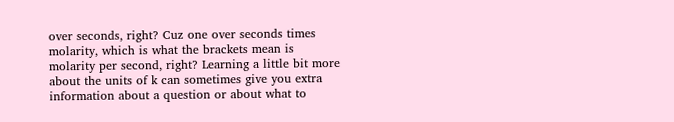over seconds, right? Cuz one over seconds times molarity, which is what the brackets mean is molarity per second, right? Learning a little bit more about the units of k can sometimes give you extra information about a question or about what to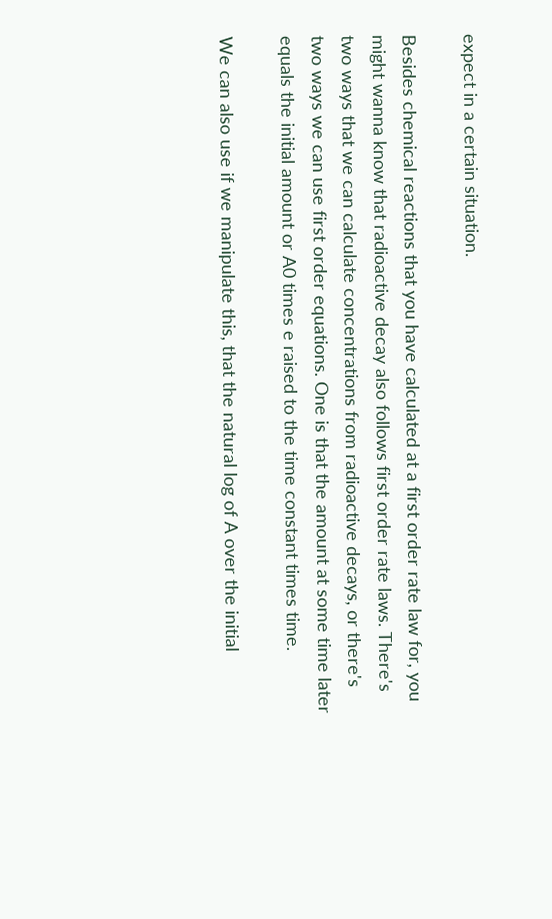expect in a certain situation.

Besides chemical reactions that you have calculated at a first order rate law for, you might wanna know that radioactive decay also follows first order rate laws. There's two ways that we can calculate concentrations from radioactive decays, or there's two ways we can use first order equations. One is that the amount at some time later equals the initial amount or A0 times e raised to the time constant times time.

We can also use if we manipulate this, that the natural log of A over the initial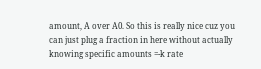amount, A over A0. So this is really nice cuz you can just plug a fraction in here without actually knowing specific amounts =-k rate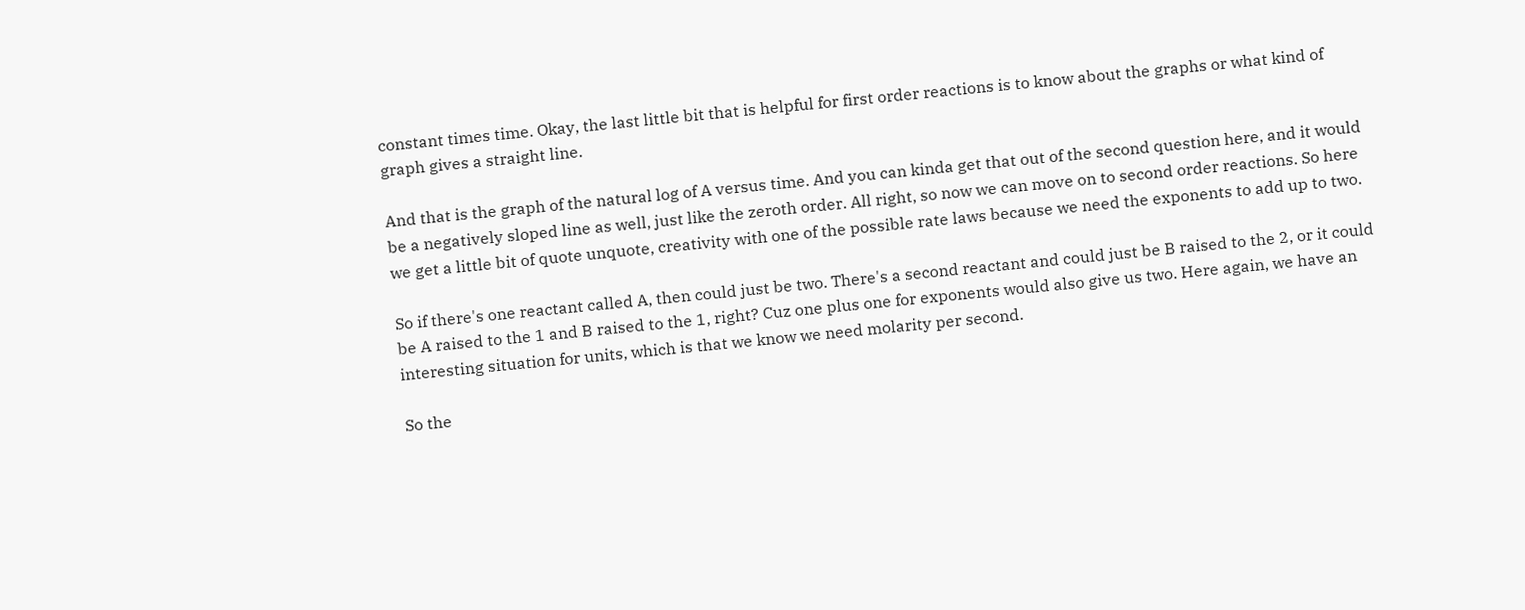constant times time. Okay, the last little bit that is helpful for first order reactions is to know about the graphs or what kind of graph gives a straight line.

And that is the graph of the natural log of A versus time. And you can kinda get that out of the second question here, and it would be a negatively sloped line as well, just like the zeroth order. All right, so now we can move on to second order reactions. So here we get a little bit of quote unquote, creativity with one of the possible rate laws because we need the exponents to add up to two.

So if there's one reactant called A, then could just be two. There's a second reactant and could just be B raised to the 2, or it could be A raised to the 1 and B raised to the 1, right? Cuz one plus one for exponents would also give us two. Here again, we have an interesting situation for units, which is that we know we need molarity per second.

So the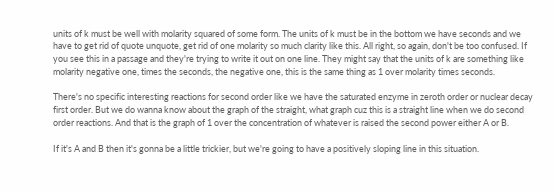units of k must be well with molarity squared of some form. The units of k must be in the bottom we have seconds and we have to get rid of quote unquote, get rid of one molarity so much clarity like this. All right, so again, don't be too confused. If you see this in a passage and they're trying to write it out on one line. They might say that the units of k are something like molarity negative one, times the seconds, the negative one, this is the same thing as 1 over molarity times seconds.

There's no specific interesting reactions for second order like we have the saturated enzyme in zeroth order or nuclear decay first order. But we do wanna know about the graph of the straight, what graph cuz this is a straight line when we do second order reactions. And that is the graph of 1 over the concentration of whatever is raised the second power either A or B.

If it's A and B then it's gonna be a little trickier, but we're going to have a positively sloping line in this situation.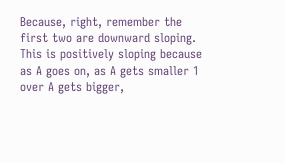Because, right, remember the first two are downward sloping. This is positively sloping because as A goes on, as A gets smaller 1 over A gets bigger,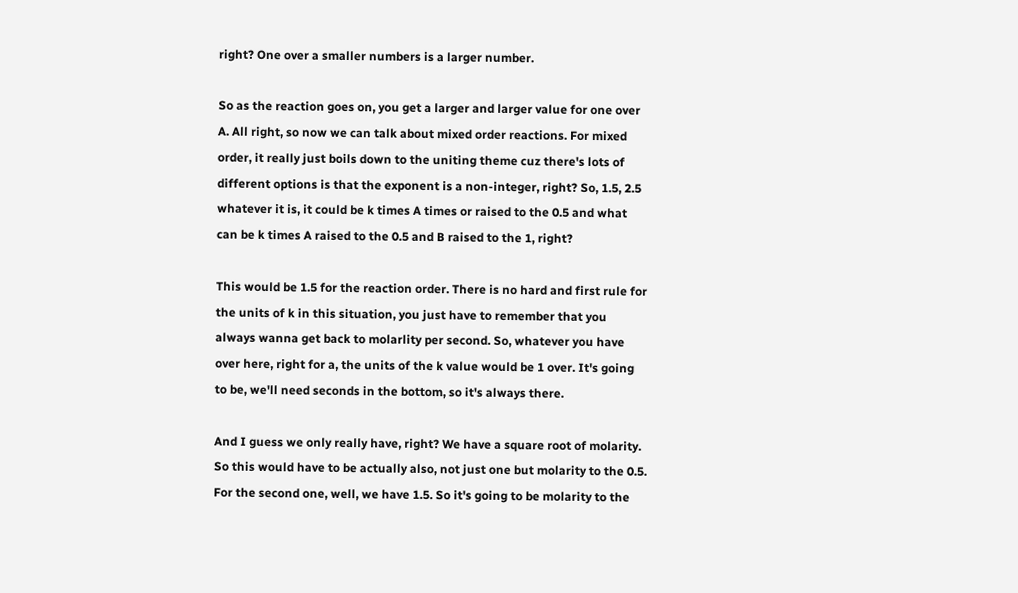right? One over a smaller numbers is a larger number.

So as the reaction goes on, you get a larger and larger value for one over A. All right, so now we can talk about mixed order reactions. For mixed order, it really just boils down to the uniting theme cuz there's lots of different options is that the exponent is a non-integer, right? So, 1.5, 2.5 whatever it is, it could be k times A times or raised to the 0.5 and what can be k times A raised to the 0.5 and B raised to the 1, right?

This would be 1.5 for the reaction order. There is no hard and first rule for the units of k in this situation, you just have to remember that you always wanna get back to molarlity per second. So, whatever you have over here, right for a, the units of the k value would be 1 over. It's going to be, we'll need seconds in the bottom, so it's always there.

And I guess we only really have, right? We have a square root of molarity. So this would have to be actually also, not just one but molarity to the 0.5. For the second one, well, we have 1.5. So it's going to be molarity to the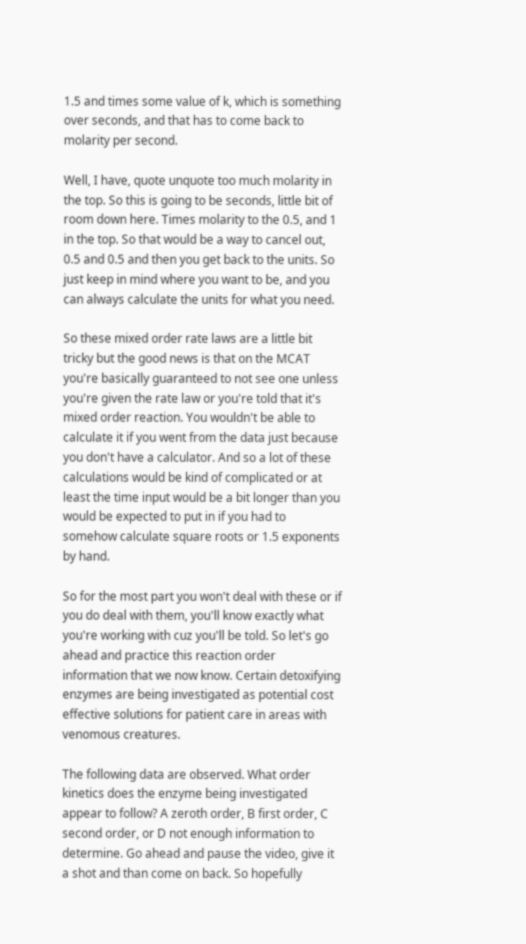1.5 and times some value of k, which is something over seconds, and that has to come back to molarity per second.

Well, I have, quote unquote too much molarity in the top. So this is going to be seconds, little bit of room down here. Times molarity to the 0.5, and 1 in the top. So that would be a way to cancel out, 0.5 and 0.5 and then you get back to the units. So just keep in mind where you want to be, and you can always calculate the units for what you need.

So these mixed order rate laws are a little bit tricky but the good news is that on the MCAT you're basically guaranteed to not see one unless you're given the rate law or you're told that it's mixed order reaction. You wouldn't be able to calculate it if you went from the data just because you don't have a calculator. And so a lot of these calculations would be kind of complicated or at least the time input would be a bit longer than you would be expected to put in if you had to somehow calculate square roots or 1.5 exponents by hand.

So for the most part you won't deal with these or if you do deal with them, you'll know exactly what you're working with cuz you'll be told. So let's go ahead and practice this reaction order information that we now know. Certain detoxifying enzymes are being investigated as potential cost effective solutions for patient care in areas with venomous creatures.

The following data are observed. What order kinetics does the enzyme being investigated appear to follow? A zeroth order, B first order, C second order, or D not enough information to determine. Go ahead and pause the video, give it a shot and than come on back. So hopefully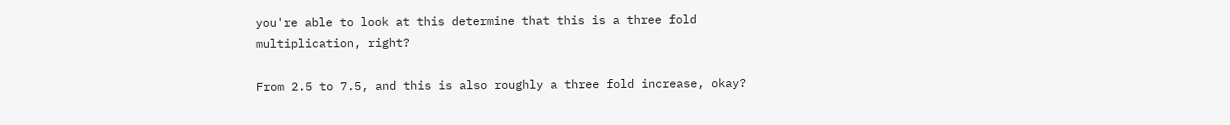you're able to look at this determine that this is a three fold multiplication, right?

From 2.5 to 7.5, and this is also roughly a three fold increase, okay?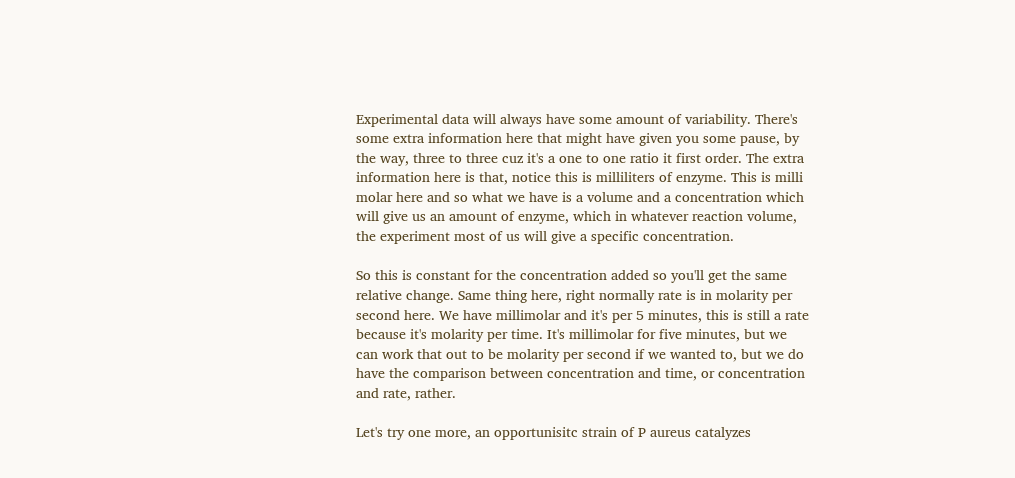Experimental data will always have some amount of variability. There's some extra information here that might have given you some pause, by the way, three to three cuz it's a one to one ratio it first order. The extra information here is that, notice this is milliliters of enzyme. This is milli molar here and so what we have is a volume and a concentration which will give us an amount of enzyme, which in whatever reaction volume, the experiment most of us will give a specific concentration.

So this is constant for the concentration added so you'll get the same relative change. Same thing here, right normally rate is in molarity per second here. We have millimolar and it's per 5 minutes, this is still a rate because it's molarity per time. It's millimolar for five minutes, but we can work that out to be molarity per second if we wanted to, but we do have the comparison between concentration and time, or concentration and rate, rather.

Let's try one more, an opportunisitc strain of P aureus catalyzes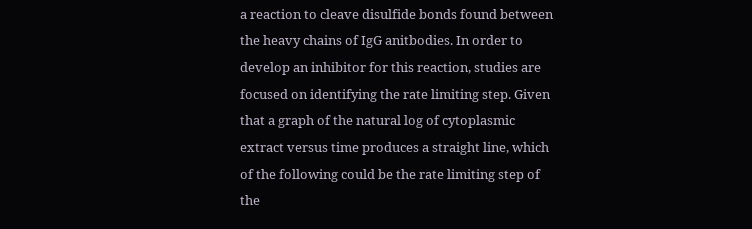a reaction to cleave disulfide bonds found between the heavy chains of IgG anitbodies. In order to develop an inhibitor for this reaction, studies are focused on identifying the rate limiting step. Given that a graph of the natural log of cytoplasmic extract versus time produces a straight line, which of the following could be the rate limiting step of the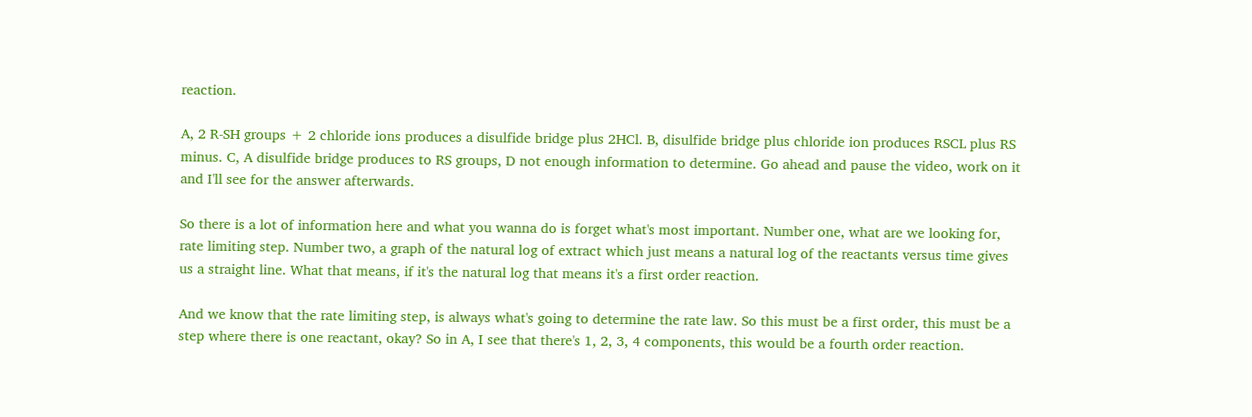reaction.

A, 2 R-SH groups + 2 chloride ions produces a disulfide bridge plus 2HCl. B, disulfide bridge plus chloride ion produces RSCL plus RS minus. C, A disulfide bridge produces to RS groups, D not enough information to determine. Go ahead and pause the video, work on it and I'll see for the answer afterwards.

So there is a lot of information here and what you wanna do is forget what's most important. Number one, what are we looking for, rate limiting step. Number two, a graph of the natural log of extract which just means a natural log of the reactants versus time gives us a straight line. What that means, if it's the natural log that means it's a first order reaction.

And we know that the rate limiting step, is always what's going to determine the rate law. So this must be a first order, this must be a step where there is one reactant, okay? So in A, I see that there's 1, 2, 3, 4 components, this would be a fourth order reaction.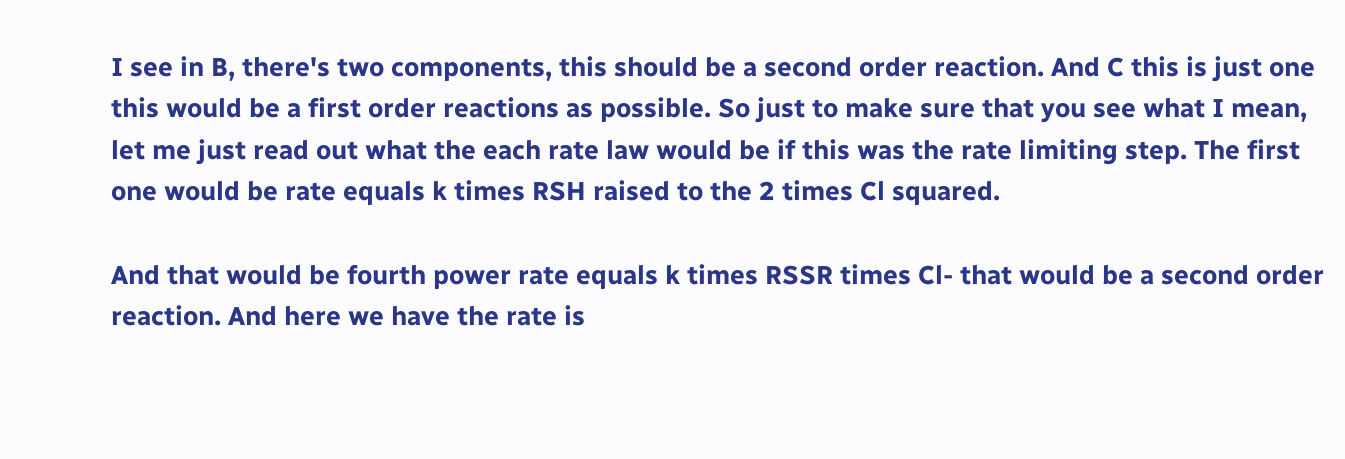I see in B, there's two components, this should be a second order reaction. And C this is just one this would be a first order reactions as possible. So just to make sure that you see what I mean, let me just read out what the each rate law would be if this was the rate limiting step. The first one would be rate equals k times RSH raised to the 2 times Cl squared.

And that would be fourth power rate equals k times RSSR times Cl- that would be a second order reaction. And here we have the rate is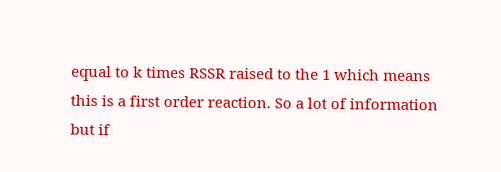equal to k times RSSR raised to the 1 which means this is a first order reaction. So a lot of information but if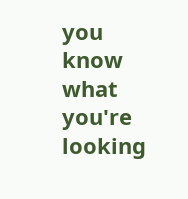you know what you're looking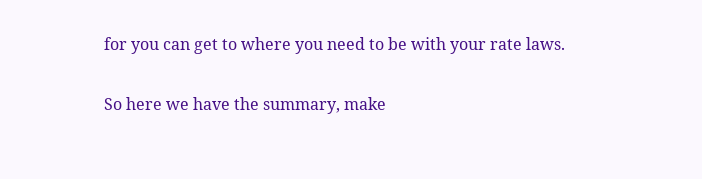for you can get to where you need to be with your rate laws.

So here we have the summary, make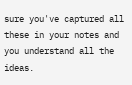sure you've captured all these in your notes and you understand all the ideas.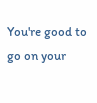You're good to go on your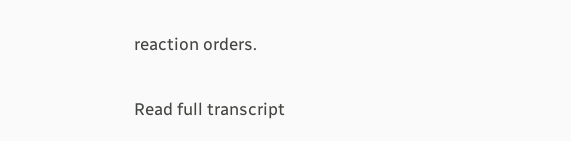reaction orders.

Read full transcript